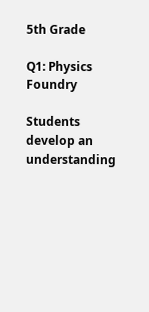5th Grade

Q1: Physics Foundry

Students develop an understanding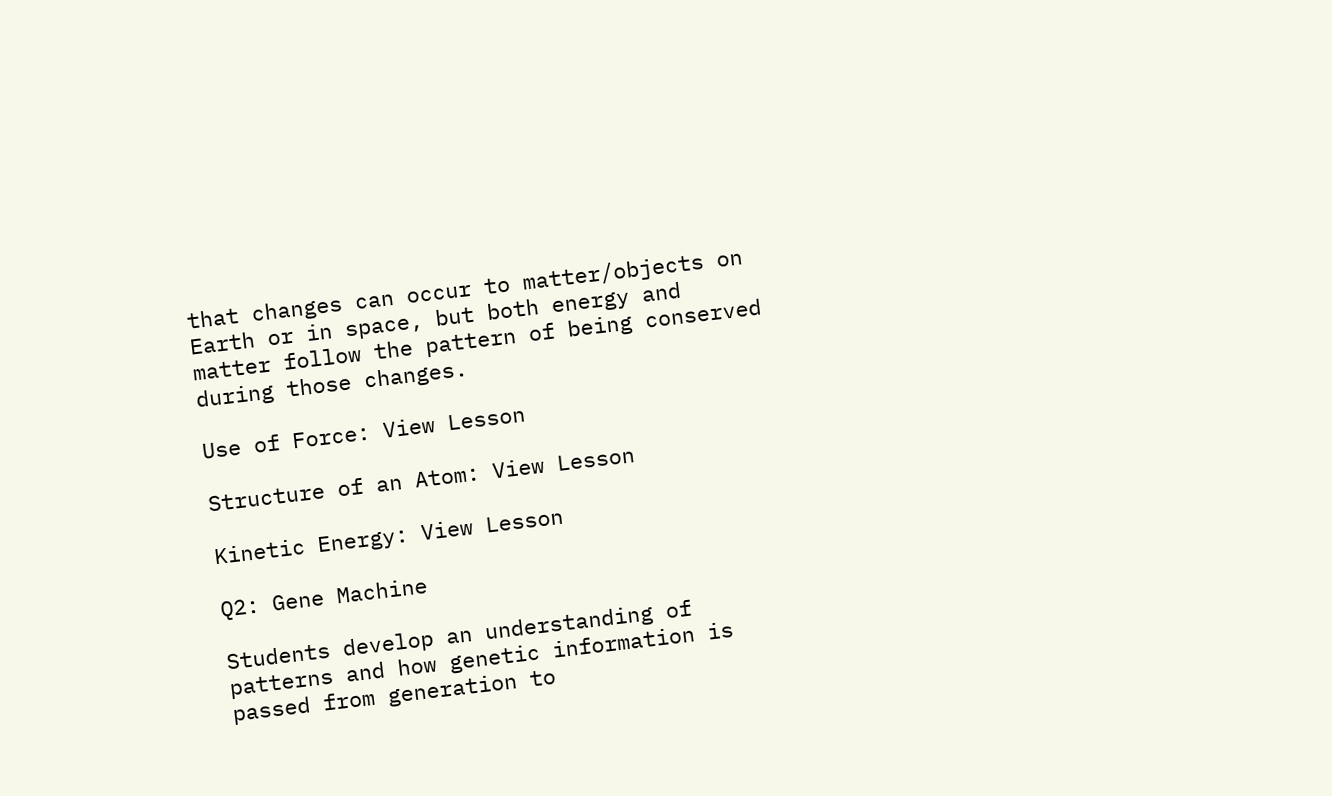that changes can occur to matter/objects on Earth or in space, but both energy and matter follow the pattern of being conserved during those changes.

Use of Force: View Lesson

Structure of an Atom: View Lesson

Kinetic Energy: View Lesson

Q2: Gene Machine

Students develop an understanding of patterns and how genetic information is passed from generation to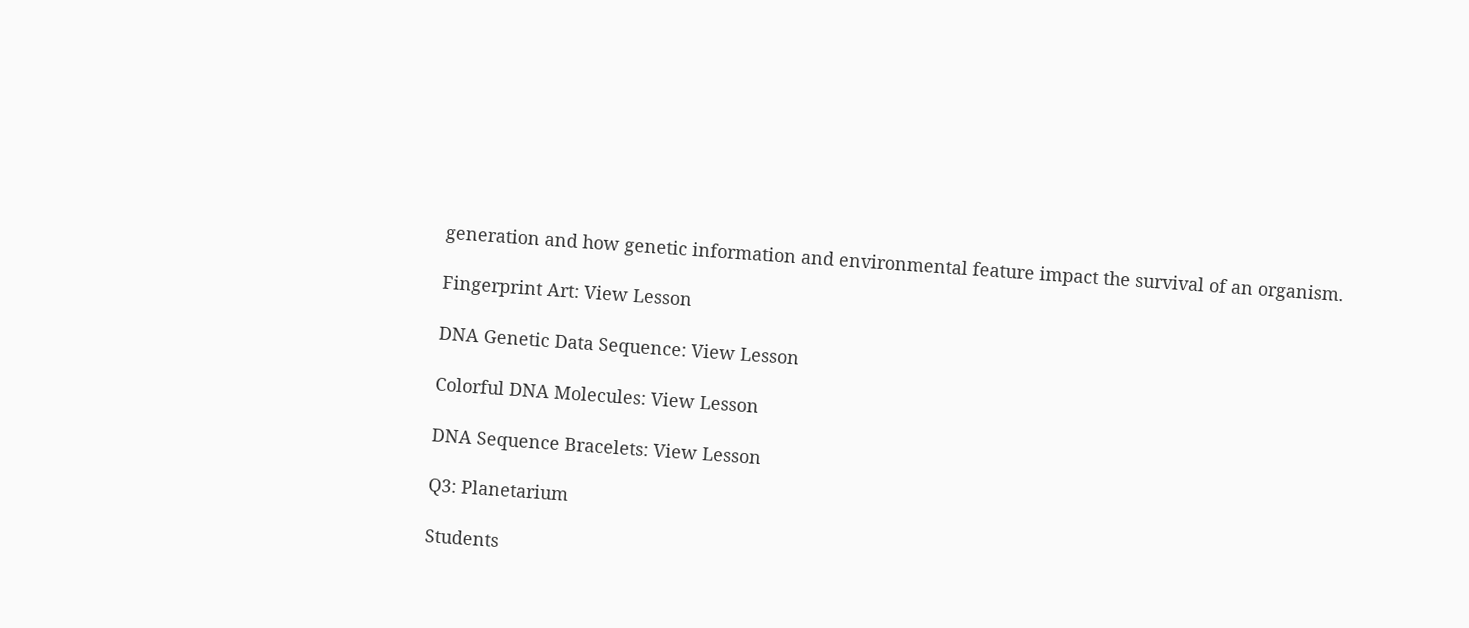generation and how genetic information and environmental feature impact the survival of an organism.

Fingerprint Art: View Lesson

DNA Genetic Data Sequence: View Lesson

Colorful DNA Molecules: View Lesson

DNA Sequence Bracelets: View Lesson

Q3: Planetarium

Students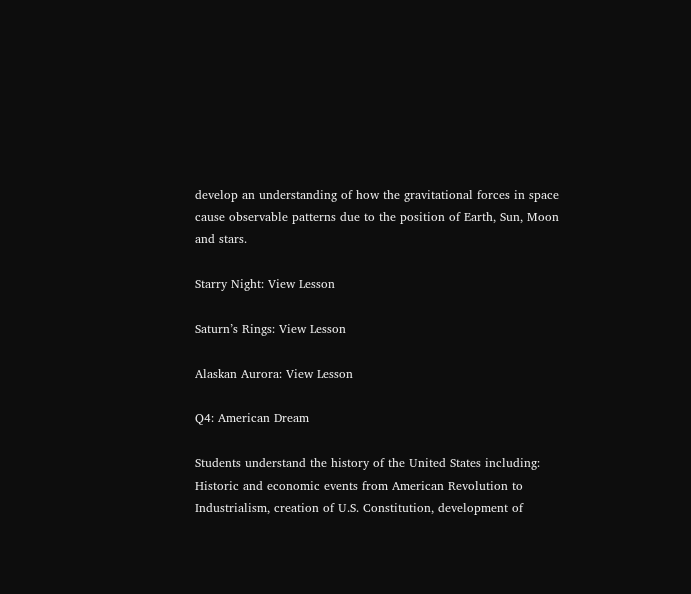develop an understanding of how the gravitational forces in space cause observable patterns due to the position of Earth, Sun, Moon and stars.

Starry Night: View Lesson

Saturn’s Rings: View Lesson

Alaskan Aurora: View Lesson

Q4: American Dream

Students understand the history of the United States including: Historic and economic events from American Revolution to Industrialism, creation of U.S. Constitution, development of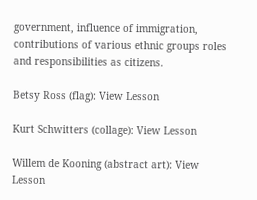government, influence of immigration, contributions of various ethnic groups roles and responsibilities as citizens.

Betsy Ross (flag): View Lesson

Kurt Schwitters (collage): View Lesson

Willem de Kooning (abstract art): View Lesson